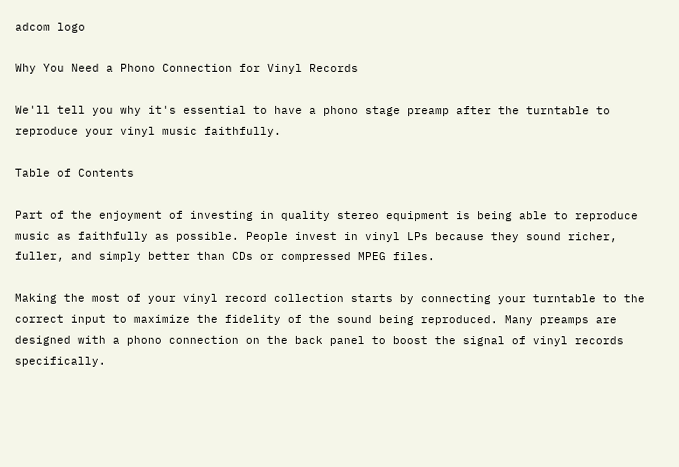adcom logo

Why You Need a Phono Connection for Vinyl Records

We'll tell you why it's essential to have a phono stage preamp after the turntable to reproduce your vinyl music faithfully.

Table of Contents

Part of the enjoyment of investing in quality stereo equipment is being able to reproduce music as faithfully as possible. People invest in vinyl LPs because they sound richer, fuller, and simply better than CDs or compressed MPEG files.

Making the most of your vinyl record collection starts by connecting your turntable to the correct input to maximize the fidelity of the sound being reproduced. Many preamps are designed with a phono connection on the back panel to boost the signal of vinyl records specifically.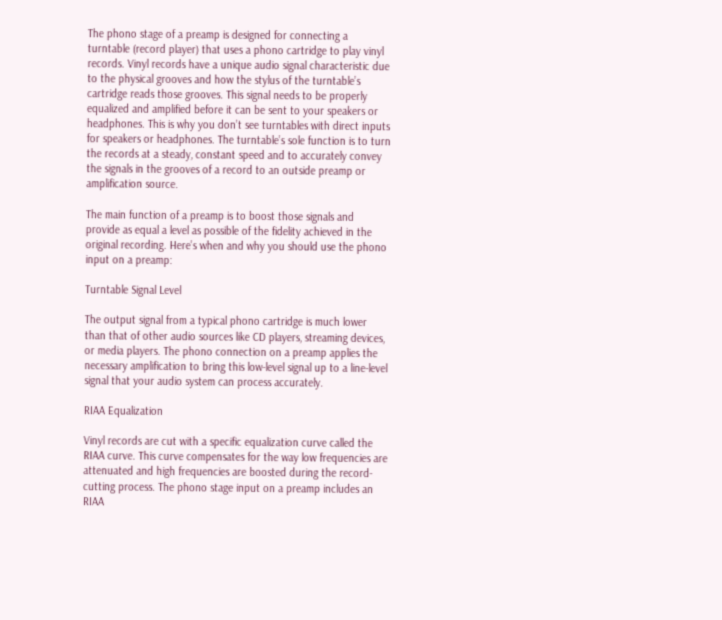The phono stage of a preamp is designed for connecting a turntable (record player) that uses a phono cartridge to play vinyl records. Vinyl records have a unique audio signal characteristic due to the physical grooves and how the stylus of the turntable’s cartridge reads those grooves. This signal needs to be properly equalized and amplified before it can be sent to your speakers or headphones. This is why you don’t see turntables with direct inputs for speakers or headphones. The turntable’s sole function is to turn the records at a steady, constant speed and to accurately convey the signals in the grooves of a record to an outside preamp or amplification source.

The main function of a preamp is to boost those signals and provide as equal a level as possible of the fidelity achieved in the original recording. Here’s when and why you should use the phono input on a preamp:

Turntable Signal Level

The output signal from a typical phono cartridge is much lower than that of other audio sources like CD players, streaming devices, or media players. The phono connection on a preamp applies the necessary amplification to bring this low-level signal up to a line-level signal that your audio system can process accurately.

RIAA Equalization

Vinyl records are cut with a specific equalization curve called the RIAA curve. This curve compensates for the way low frequencies are attenuated and high frequencies are boosted during the record-cutting process. The phono stage input on a preamp includes an RIAA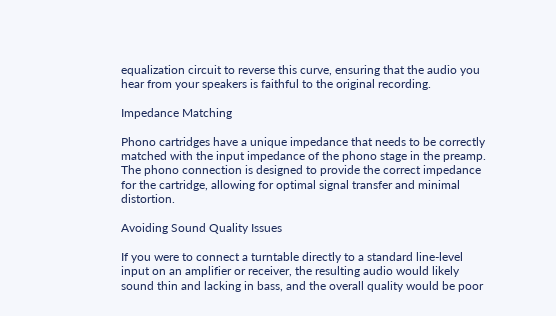equalization circuit to reverse this curve, ensuring that the audio you hear from your speakers is faithful to the original recording.

Impedance Matching

Phono cartridges have a unique impedance that needs to be correctly matched with the input impedance of the phono stage in the preamp. The phono connection is designed to provide the correct impedance for the cartridge, allowing for optimal signal transfer and minimal distortion.

Avoiding Sound Quality Issues

If you were to connect a turntable directly to a standard line-level input on an amplifier or receiver, the resulting audio would likely sound thin and lacking in bass, and the overall quality would be poor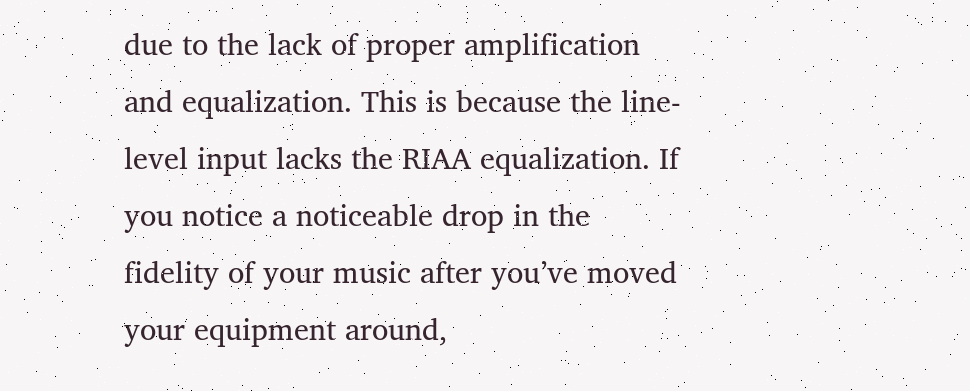due to the lack of proper amplification and equalization. This is because the line-level input lacks the RIAA equalization. If you notice a noticeable drop in the fidelity of your music after you’ve moved your equipment around,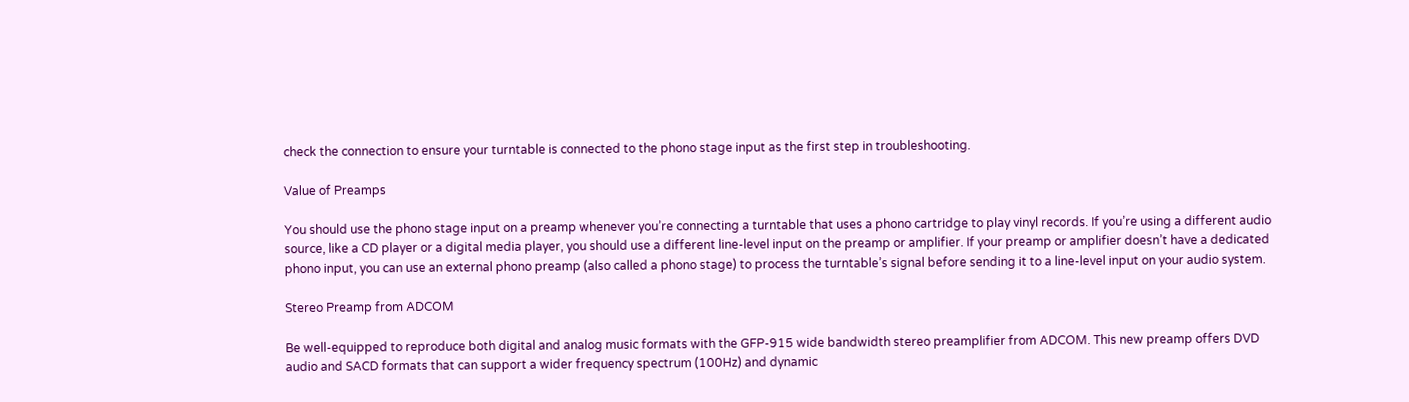check the connection to ensure your turntable is connected to the phono stage input as the first step in troubleshooting.

Value of Preamps

You should use the phono stage input on a preamp whenever you’re connecting a turntable that uses a phono cartridge to play vinyl records. If you’re using a different audio source, like a CD player or a digital media player, you should use a different line-level input on the preamp or amplifier. If your preamp or amplifier doesn’t have a dedicated phono input, you can use an external phono preamp (also called a phono stage) to process the turntable’s signal before sending it to a line-level input on your audio system.

Stereo Preamp from ADCOM

Be well-equipped to reproduce both digital and analog music formats with the GFP-915 wide bandwidth stereo preamplifier from ADCOM. This new preamp offers DVD audio and SACD formats that can support a wider frequency spectrum (100Hz) and dynamic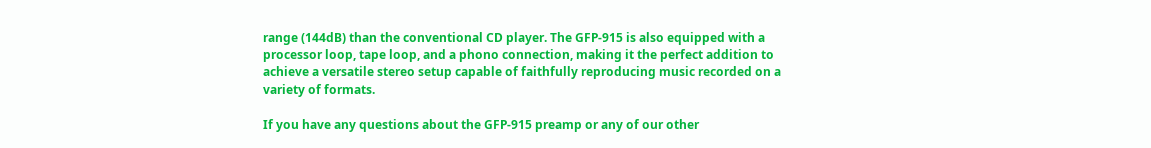range (144dB) than the conventional CD player. The GFP-915 is also equipped with a processor loop, tape loop, and a phono connection, making it the perfect addition to achieve a versatile stereo setup capable of faithfully reproducing music recorded on a variety of formats.

If you have any questions about the GFP-915 preamp or any of our other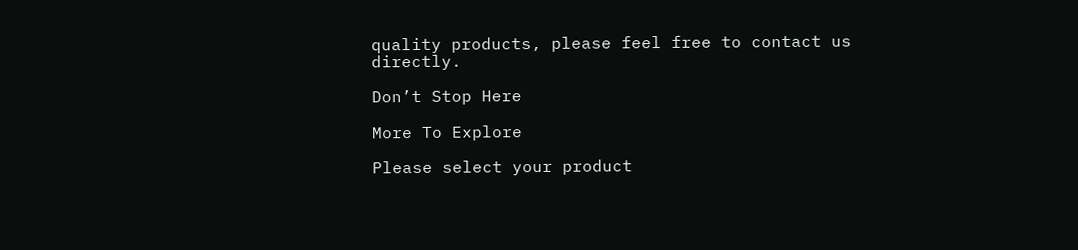quality products, please feel free to contact us directly.

Don’t Stop Here

More To Explore

Please select your product